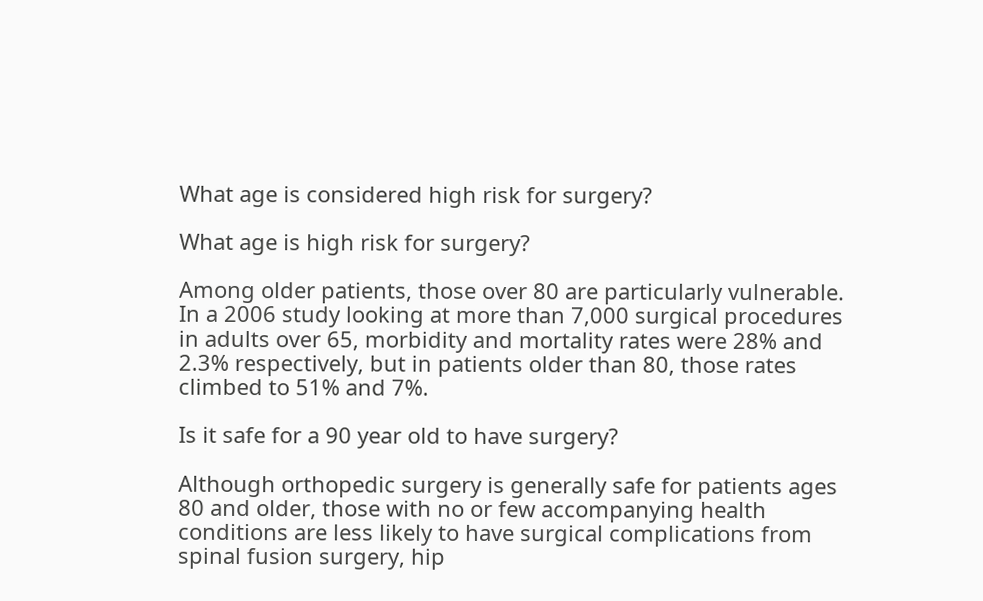What age is considered high risk for surgery?

What age is high risk for surgery?

Among older patients, those over 80 are particularly vulnerable. In a 2006 study looking at more than 7,000 surgical procedures in adults over 65, morbidity and mortality rates were 28% and 2.3% respectively, but in patients older than 80, those rates climbed to 51% and 7%.

Is it safe for a 90 year old to have surgery?

Although orthopedic surgery is generally safe for patients ages 80 and older, those with no or few accompanying health conditions are less likely to have surgical complications from spinal fusion surgery, hip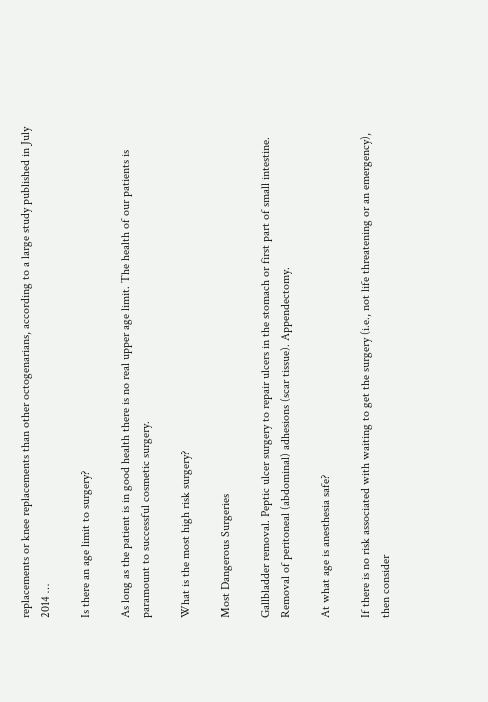replacements or knee replacements than other octogenarians, according to a large study published in July 2014 …

Is there an age limit to surgery?

As long as the patient is in good health there is no real upper age limit. The health of our patients is paramount to successful cosmetic surgery.

What is the most high risk surgery?

Most Dangerous Surgeries

Gallbladder removal. Peptic ulcer surgery to repair ulcers in the stomach or first part of small intestine. Removal of peritoneal (abdominal) adhesions (scar tissue). Appendectomy.

At what age is anesthesia safe?

If there is no risk associated with waiting to get the surgery (i.e., not life threatening or an emergency), then consider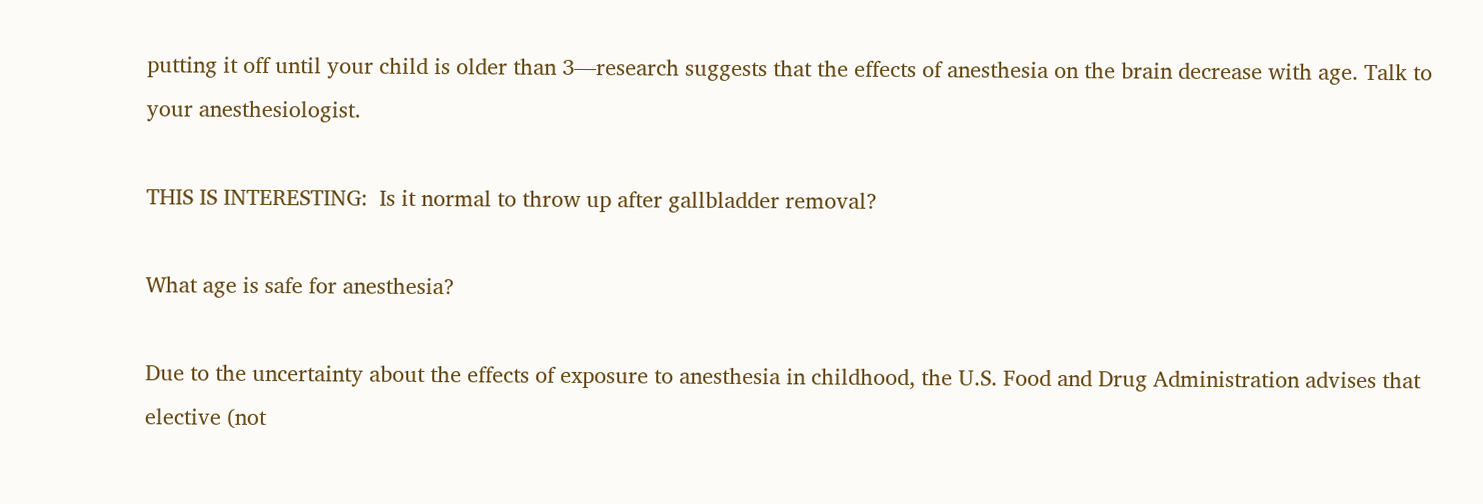putting it off until your child is older than 3—research suggests that the effects of anesthesia on the brain decrease with age. Talk to your anesthesiologist.

THIS IS INTERESTING:  Is it normal to throw up after gallbladder removal?

What age is safe for anesthesia?

Due to the uncertainty about the effects of exposure to anesthesia in childhood, the U.S. Food and Drug Administration advises that elective (not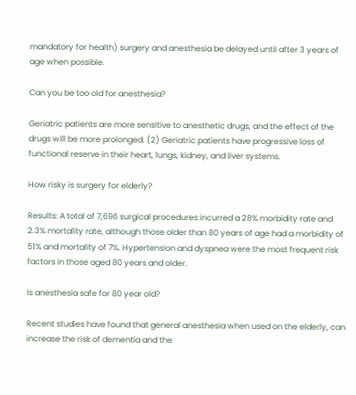mandatory for health) surgery and anesthesia be delayed until after 3 years of age when possible.

Can you be too old for anesthesia?

Geriatric patients are more sensitive to anesthetic drugs, and the effect of the drugs will be more prolonged. (2) Geriatric patients have progressive loss of functional reserve in their heart, lungs, kidney, and liver systems.

How risky is surgery for elderly?

Results: A total of 7,696 surgical procedures incurred a 28% morbidity rate and 2.3% mortality rate, although those older than 80 years of age had a morbidity of 51% and mortality of 7%. Hypertension and dyspnea were the most frequent risk factors in those aged 80 years and older.

Is anesthesia safe for 80 year old?

Recent studies have found that general anesthesia when used on the elderly, can increase the risk of dementia and the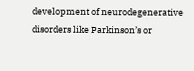development of neurodegenerative disorders like Parkinson’s or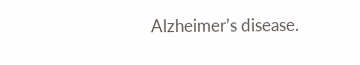Alzheimer’s disease.